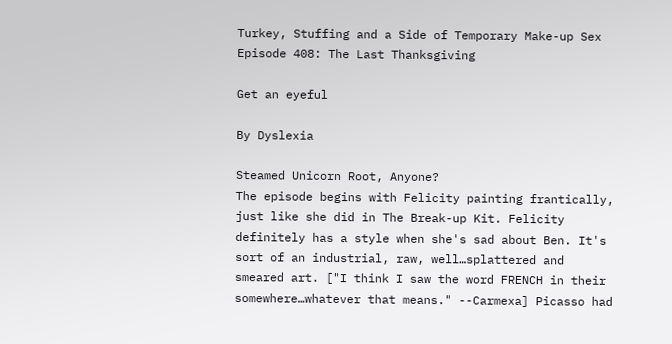Turkey, Stuffing and a Side of Temporary Make-up Sex
Episode 408: The Last Thanksgiving

Get an eyeful

By Dyslexia

Steamed Unicorn Root, Anyone?
The episode begins with Felicity painting frantically, just like she did in The Break-up Kit. Felicity definitely has a style when she's sad about Ben. It's sort of an industrial, raw, well…splattered and smeared art. ["I think I saw the word FRENCH in their somewhere…whatever that means." --Carmexa] Picasso had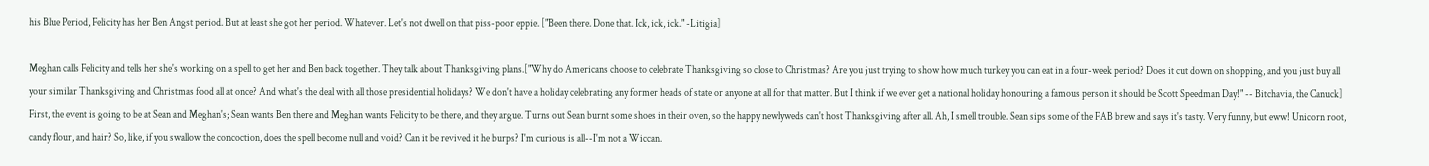his Blue Period, Felicity has her Ben Angst period. But at least she got her period. Whatever. Let's not dwell on that piss-poor eppie. ["Been there. Done that. Ick, ick, ick." -Litigia]

Meghan calls Felicity and tells her she's working on a spell to get her and Ben back together. They talk about Thanksgiving plans.["Why do Americans choose to celebrate Thanksgiving so close to Christmas? Are you just trying to show how much turkey you can eat in a four-week period? Does it cut down on shopping, and you just buy all your similar Thanksgiving and Christmas food all at once? And what's the deal with all those presidential holidays? We don't have a holiday celebrating any former heads of state or anyone at all for that matter. But I think if we ever get a national holiday honouring a famous person it should be Scott Speedman Day!" -- Bitchavia, the Canuck] First, the event is going to be at Sean and Meghan's; Sean wants Ben there and Meghan wants Felicity to be there, and they argue. Turns out Sean burnt some shoes in their oven, so the happy newlyweds can't host Thanksgiving after all. Ah, I smell trouble. Sean sips some of the FAB brew and says it's tasty. Very funny, but eww! Unicorn root, candy flour, and hair? So, like, if you swallow the concoction, does the spell become null and void? Can it be revived it he burps? I'm curious is all--I'm not a Wiccan.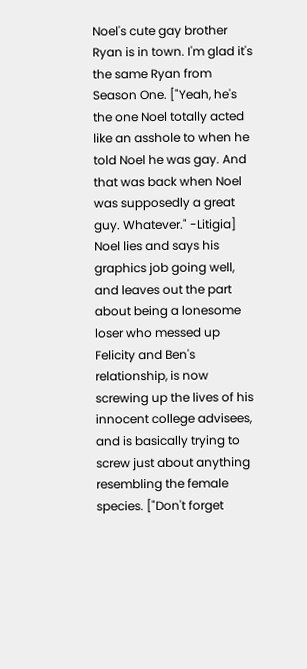Noel's cute gay brother Ryan is in town. I'm glad it's the same Ryan from Season One. ["Yeah, he's the one Noel totally acted like an asshole to when he told Noel he was gay. And that was back when Noel was supposedly a great guy. Whatever." -Litigia] Noel lies and says his graphics job going well, and leaves out the part about being a lonesome loser who messed up Felicity and Ben's relationship, is now screwing up the lives of his innocent college advisees, and is basically trying to screw just about anything resembling the female species. ["Don't forget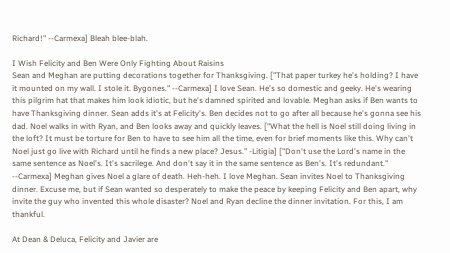Richard!" --Carmexa] Bleah blee-blah.

I Wish Felicity and Ben Were Only Fighting About Raisins
Sean and Meghan are putting decorations together for Thanksgiving. ["That paper turkey he's holding? I have it mounted on my wall. I stole it. Bygones." --Carmexa] I love Sean. He's so domestic and geeky. He's wearing this pilgrim hat that makes him look idiotic, but he's damned spirited and lovable. Meghan asks if Ben wants to have Thanksgiving dinner. Sean adds it's at Felicity's. Ben decides not to go after all because he's gonna see his dad. Noel walks in with Ryan, and Ben looks away and quickly leaves. ["What the hell is Noel still doing living in the loft? It must be torture for Ben to have to see him all the time, even for brief moments like this. Why can't Noel just go live with Richard until he finds a new place? Jesus." -Litigia] ["Don't use the Lord's name in the same sentence as Noel's. It's sacrilege. And don't say it in the same sentence as Ben's. It's redundant." --Carmexa] Meghan gives Noel a glare of death. Heh-heh. I love Meghan. Sean invites Noel to Thanksgiving dinner. Excuse me, but if Sean wanted so desperately to make the peace by keeping Felicity and Ben apart, why invite the guy who invented this whole disaster? Noel and Ryan decline the dinner invitation. For this, I am thankful.

At Dean & Deluca, Felicity and Javier are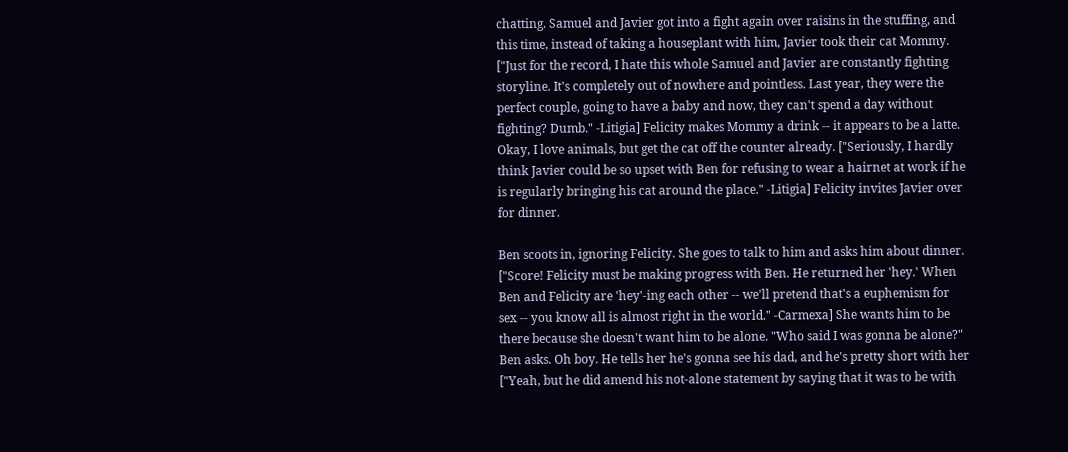chatting. Samuel and Javier got into a fight again over raisins in the stuffing, and this time, instead of taking a houseplant with him, Javier took their cat Mommy. ["Just for the record, I hate this whole Samuel and Javier are constantly fighting storyline. It's completely out of nowhere and pointless. Last year, they were the perfect couple, going to have a baby and now, they can't spend a day without fighting? Dumb." -Litigia] Felicity makes Mommy a drink -- it appears to be a latte. Okay, I love animals, but get the cat off the counter already. ["Seriously, I hardly think Javier could be so upset with Ben for refusing to wear a hairnet at work if he is regularly bringing his cat around the place." -Litigia] Felicity invites Javier over for dinner.

Ben scoots in, ignoring Felicity. She goes to talk to him and asks him about dinner. ["Score! Felicity must be making progress with Ben. He returned her 'hey.' When Ben and Felicity are 'hey'-ing each other -- we'll pretend that's a euphemism for sex -- you know all is almost right in the world." -Carmexa] She wants him to be there because she doesn't want him to be alone. "Who said I was gonna be alone?" Ben asks. Oh boy. He tells her he's gonna see his dad, and he's pretty short with her ["Yeah, but he did amend his not-alone statement by saying that it was to be with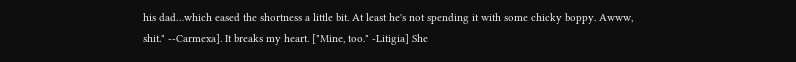his dad…which eased the shortness a little bit. At least he's not spending it with some chicky boppy. Awww, shit." --Carmexa]. It breaks my heart. ["Mine, too." -Litigia] She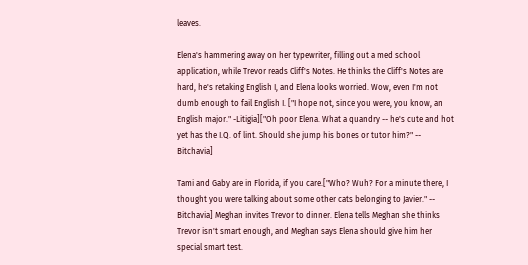leaves.

Elena's hammering away on her typewriter, filling out a med school application, while Trevor reads Cliff's Notes. He thinks the Cliff's Notes are hard, he's retaking English I, and Elena looks worried. Wow, even I'm not dumb enough to fail English I. ["I hope not, since you were, you know, an English major." -Litigia]["Oh poor Elena. What a quandry -- he's cute and hot yet has the I.Q. of lint. Should she jump his bones or tutor him?" -- Bitchavia]

Tami and Gaby are in Florida, if you care.["Who? Wuh? For a minute there, I thought you were talking about some other cats belonging to Javier." -- Bitchavia] Meghan invites Trevor to dinner. Elena tells Meghan she thinks Trevor isn't smart enough, and Meghan says Elena should give him her special smart test.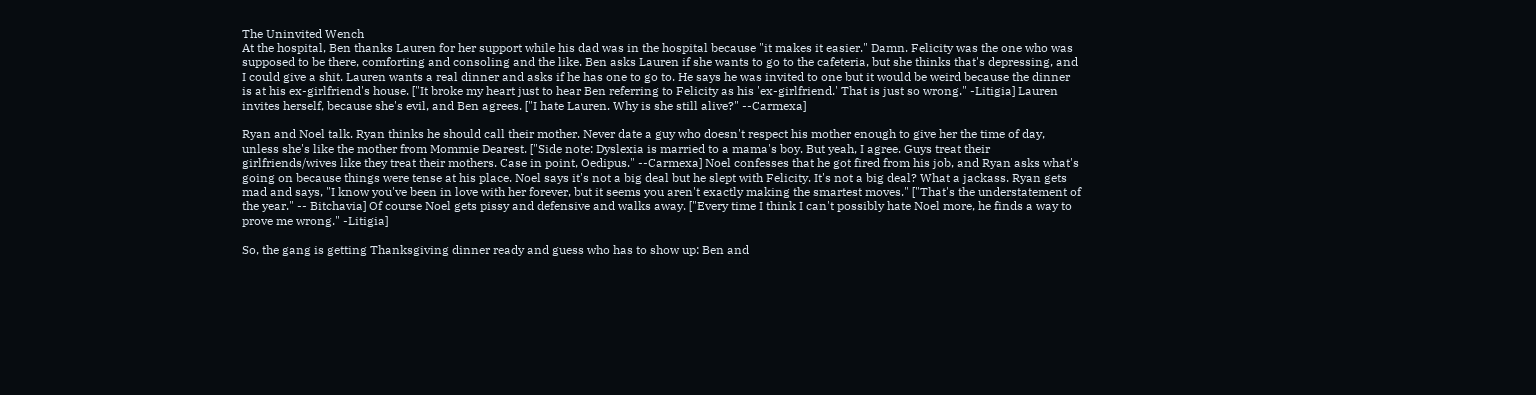The Uninvited Wench
At the hospital, Ben thanks Lauren for her support while his dad was in the hospital because "it makes it easier." Damn. Felicity was the one who was supposed to be there, comforting and consoling and the like. Ben asks Lauren if she wants to go to the cafeteria, but she thinks that's depressing, and I could give a shit. Lauren wants a real dinner and asks if he has one to go to. He says he was invited to one but it would be weird because the dinner is at his ex-girlfriend's house. ["It broke my heart just to hear Ben referring to Felicity as his 'ex-girlfriend.' That is just so wrong." -Litigia] Lauren invites herself, because she's evil, and Ben agrees. ["I hate Lauren. Why is she still alive?" --Carmexa]

Ryan and Noel talk. Ryan thinks he should call their mother. Never date a guy who doesn't respect his mother enough to give her the time of day, unless she's like the mother from Mommie Dearest. ["Side note: Dyslexia is married to a mama's boy. But yeah, I agree. Guys treat their girlfriends/wives like they treat their mothers. Case in point, Oedipus." --Carmexa] Noel confesses that he got fired from his job, and Ryan asks what's going on because things were tense at his place. Noel says it's not a big deal but he slept with Felicity. It's not a big deal? What a jackass. Ryan gets mad and says, "I know you've been in love with her forever, but it seems you aren't exactly making the smartest moves." ["That's the understatement of the year." -- Bitchavia] Of course Noel gets pissy and defensive and walks away. ["Every time I think I can't possibly hate Noel more, he finds a way to prove me wrong." -Litigia]

So, the gang is getting Thanksgiving dinner ready and guess who has to show up: Ben and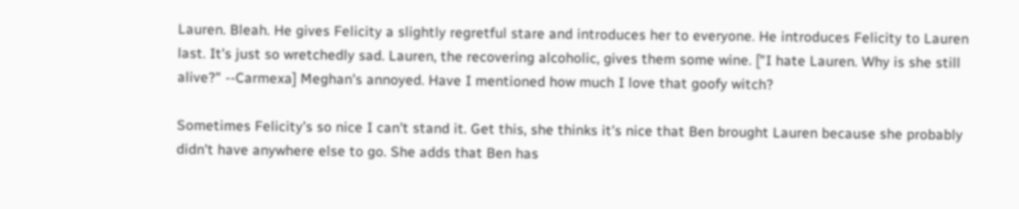Lauren. Bleah. He gives Felicity a slightly regretful stare and introduces her to everyone. He introduces Felicity to Lauren last. It's just so wretchedly sad. Lauren, the recovering alcoholic, gives them some wine. ["I hate Lauren. Why is she still alive?" --Carmexa] Meghan's annoyed. Have I mentioned how much I love that goofy witch?

Sometimes Felicity's so nice I can't stand it. Get this, she thinks it's nice that Ben brought Lauren because she probably didn't have anywhere else to go. She adds that Ben has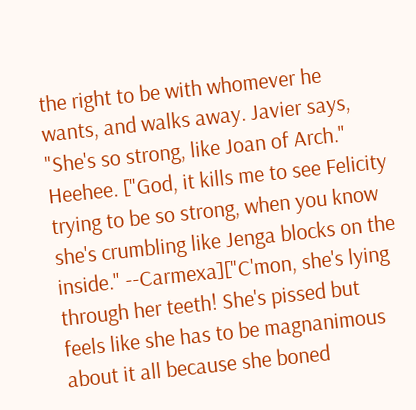the right to be with whomever he wants, and walks away. Javier says, "She's so strong, like Joan of Arch." Heehee. ["God, it kills me to see Felicity trying to be so strong, when you know she's crumbling like Jenga blocks on the inside." --Carmexa]["C'mon, she's lying through her teeth! She's pissed but feels like she has to be magnanimous about it all because she boned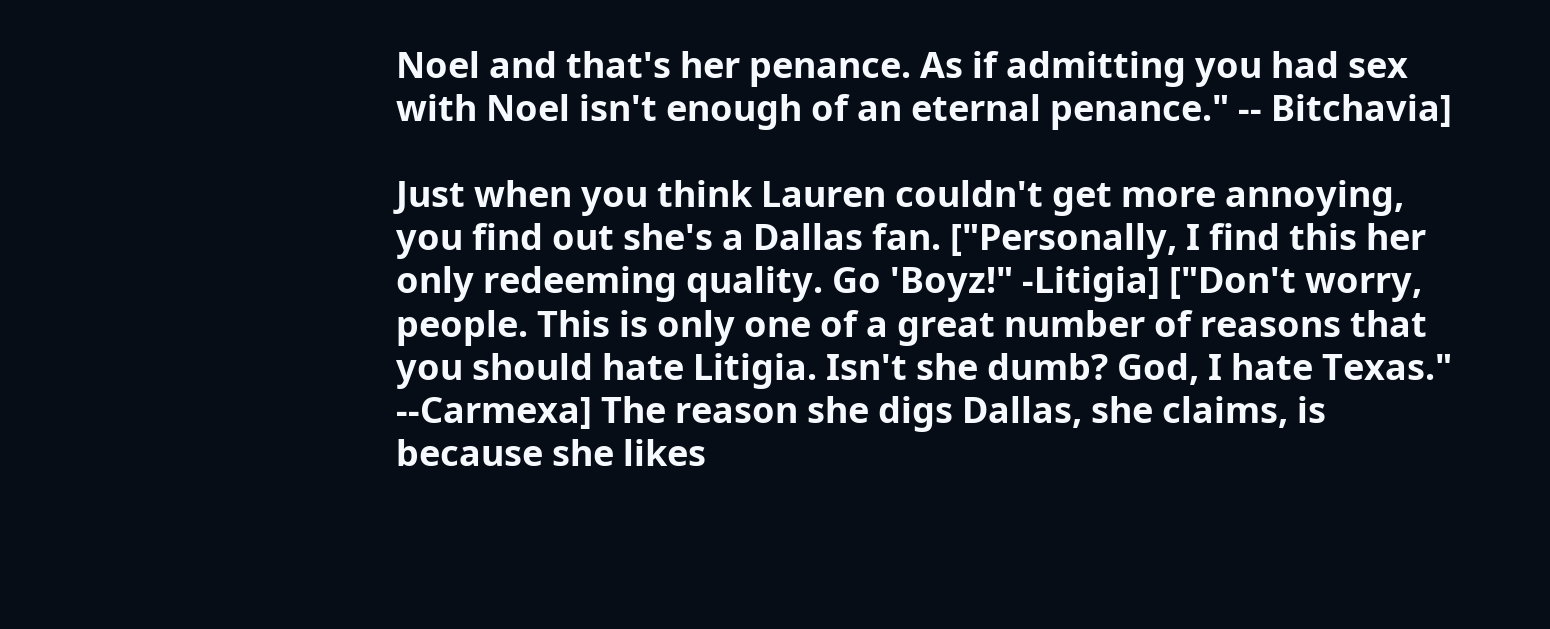Noel and that's her penance. As if admitting you had sex with Noel isn't enough of an eternal penance." -- Bitchavia]

Just when you think Lauren couldn't get more annoying, you find out she's a Dallas fan. ["Personally, I find this her only redeeming quality. Go 'Boyz!" -Litigia] ["Don't worry, people. This is only one of a great number of reasons that you should hate Litigia. Isn't she dumb? God, I hate Texas." --Carmexa] The reason she digs Dallas, she claims, is because she likes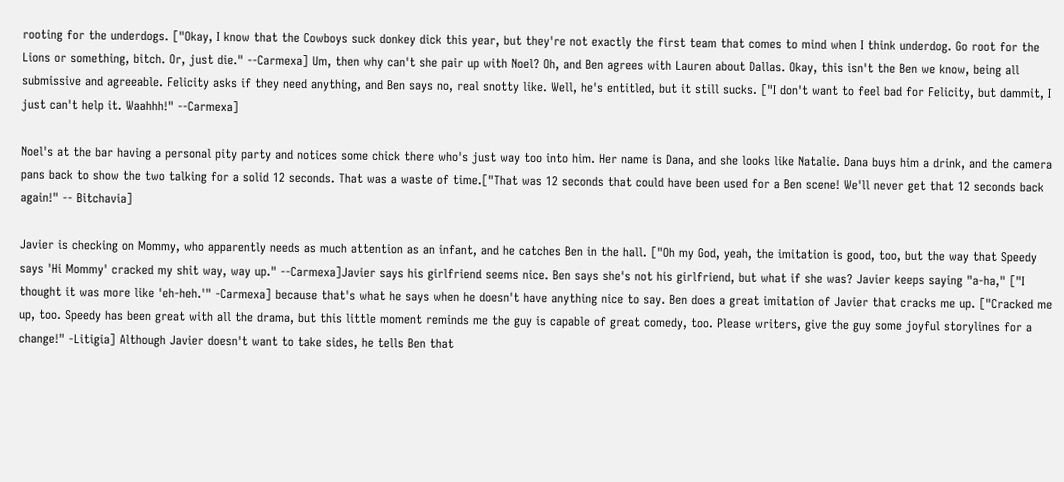rooting for the underdogs. ["Okay, I know that the Cowboys suck donkey dick this year, but they're not exactly the first team that comes to mind when I think underdog. Go root for the Lions or something, bitch. Or, just die." --Carmexa] Um, then why can't she pair up with Noel? Oh, and Ben agrees with Lauren about Dallas. Okay, this isn't the Ben we know, being all submissive and agreeable. Felicity asks if they need anything, and Ben says no, real snotty like. Well, he's entitled, but it still sucks. ["I don't want to feel bad for Felicity, but dammit, I just can't help it. Waahhh!" --Carmexa]

Noel's at the bar having a personal pity party and notices some chick there who's just way too into him. Her name is Dana, and she looks like Natalie. Dana buys him a drink, and the camera pans back to show the two talking for a solid 12 seconds. That was a waste of time.["That was 12 seconds that could have been used for a Ben scene! We'll never get that 12 seconds back again!" -- Bitchavia]

Javier is checking on Mommy, who apparently needs as much attention as an infant, and he catches Ben in the hall. ["Oh my God, yeah, the imitation is good, too, but the way that Speedy says 'Hi Mommy' cracked my shit way, way up." --Carmexa]Javier says his girlfriend seems nice. Ben says she's not his girlfriend, but what if she was? Javier keeps saying "a-ha," ["I thought it was more like 'eh-heh.'" -Carmexa] because that's what he says when he doesn't have anything nice to say. Ben does a great imitation of Javier that cracks me up. ["Cracked me up, too. Speedy has been great with all the drama, but this little moment reminds me the guy is capable of great comedy, too. Please writers, give the guy some joyful storylines for a change!" -Litigia] Although Javier doesn't want to take sides, he tells Ben that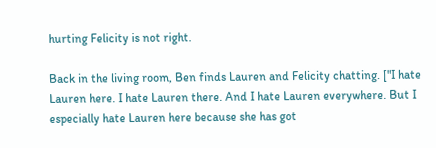hurting Felicity is not right.

Back in the living room, Ben finds Lauren and Felicity chatting. ["I hate Lauren here. I hate Lauren there. And I hate Lauren everywhere. But I especially hate Lauren here because she has got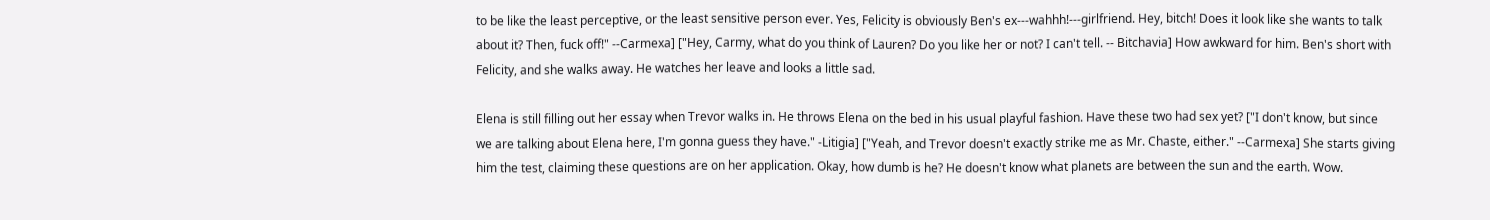to be like the least perceptive, or the least sensitive person ever. Yes, Felicity is obviously Ben's ex---wahhh!---girlfriend. Hey, bitch! Does it look like she wants to talk about it? Then, fuck off!" --Carmexa] ["Hey, Carmy, what do you think of Lauren? Do you like her or not? I can't tell. -- Bitchavia] How awkward for him. Ben's short with Felicity, and she walks away. He watches her leave and looks a little sad.

Elena is still filling out her essay when Trevor walks in. He throws Elena on the bed in his usual playful fashion. Have these two had sex yet? ["I don't know, but since we are talking about Elena here, I'm gonna guess they have." -Litigia] ["Yeah, and Trevor doesn't exactly strike me as Mr. Chaste, either." --Carmexa] She starts giving him the test, claiming these questions are on her application. Okay, how dumb is he? He doesn't know what planets are between the sun and the earth. Wow.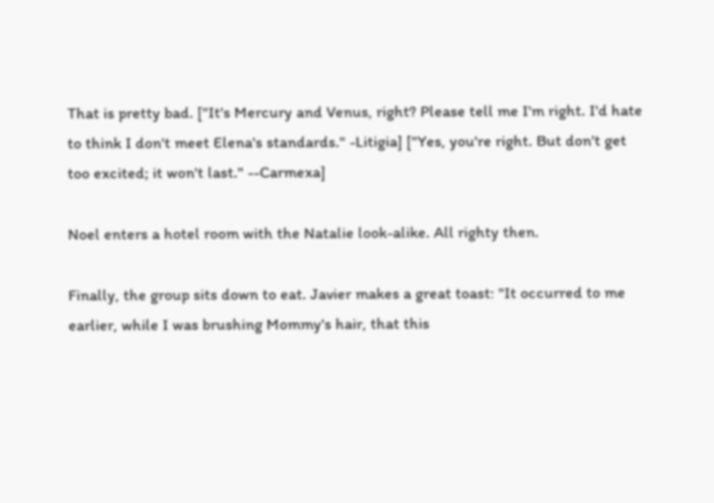That is pretty bad. ["It's Mercury and Venus, right? Please tell me I'm right. I'd hate to think I don't meet Elena's standards." -Litigia] ["Yes, you're right. But don't get too excited; it won't last." --Carmexa]

Noel enters a hotel room with the Natalie look-alike. All righty then.

Finally, the group sits down to eat. Javier makes a great toast: "It occurred to me earlier, while I was brushing Mommy's hair, that this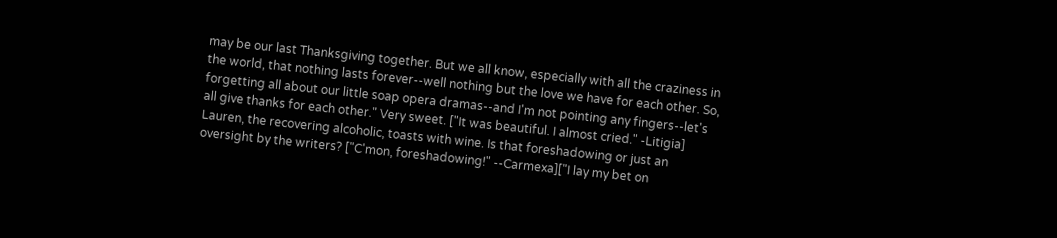may be our last Thanksgiving together. But we all know, especially with all the craziness in the world, that nothing lasts forever--well nothing but the love we have for each other. So, forgetting all about our little soap opera dramas--and I'm not pointing any fingers--let's all give thanks for each other." Very sweet. ["It was beautiful. I almost cried." -Litigia] Lauren, the recovering alcoholic, toasts with wine. Is that foreshadowing or just an oversight by the writers? ["C'mon, foreshadowing!" --Carmexa]["I lay my bet on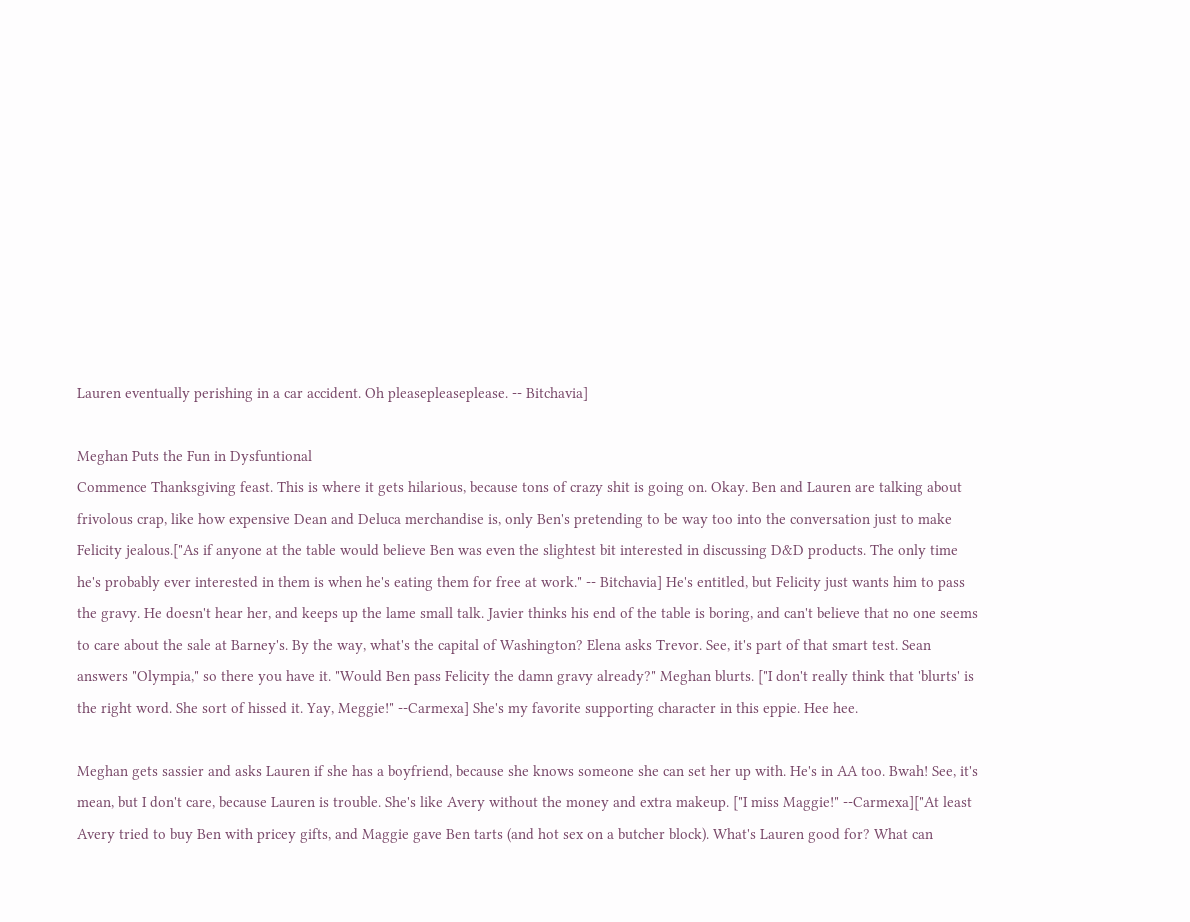Lauren eventually perishing in a car accident. Oh pleasepleaseplease. -- Bitchavia]

Meghan Puts the Fun in Dysfuntional
Commence Thanksgiving feast. This is where it gets hilarious, because tons of crazy shit is going on. Okay. Ben and Lauren are talking about frivolous crap, like how expensive Dean and Deluca merchandise is, only Ben's pretending to be way too into the conversation just to make Felicity jealous.["As if anyone at the table would believe Ben was even the slightest bit interested in discussing D&D products. The only time he's probably ever interested in them is when he's eating them for free at work." -- Bitchavia] He's entitled, but Felicity just wants him to pass the gravy. He doesn't hear her, and keeps up the lame small talk. Javier thinks his end of the table is boring, and can't believe that no one seems to care about the sale at Barney's. By the way, what's the capital of Washington? Elena asks Trevor. See, it's part of that smart test. Sean answers "Olympia," so there you have it. "Would Ben pass Felicity the damn gravy already?" Meghan blurts. ["I don't really think that 'blurts' is the right word. She sort of hissed it. Yay, Meggie!" --Carmexa] She's my favorite supporting character in this eppie. Hee hee.

Meghan gets sassier and asks Lauren if she has a boyfriend, because she knows someone she can set her up with. He's in AA too. Bwah! See, it's mean, but I don't care, because Lauren is trouble. She's like Avery without the money and extra makeup. ["I miss Maggie!" --Carmexa]["At least Avery tried to buy Ben with pricey gifts, and Maggie gave Ben tarts (and hot sex on a butcher block). What's Lauren good for? What can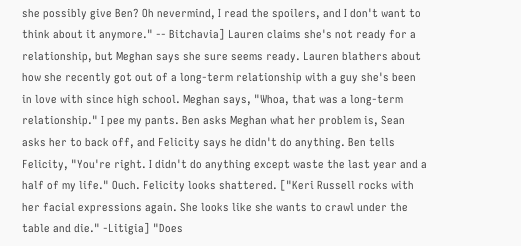she possibly give Ben? Oh nevermind, I read the spoilers, and I don't want to think about it anymore." -- Bitchavia] Lauren claims she's not ready for a relationship, but Meghan says she sure seems ready. Lauren blathers about how she recently got out of a long-term relationship with a guy she's been in love with since high school. Meghan says, "Whoa, that was a long-term relationship." I pee my pants. Ben asks Meghan what her problem is, Sean asks her to back off, and Felicity says he didn't do anything. Ben tells Felicity, "You're right. I didn't do anything except waste the last year and a half of my life." Ouch. Felicity looks shattered. ["Keri Russell rocks with her facial expressions again. She looks like she wants to crawl under the table and die." -Litigia] "Does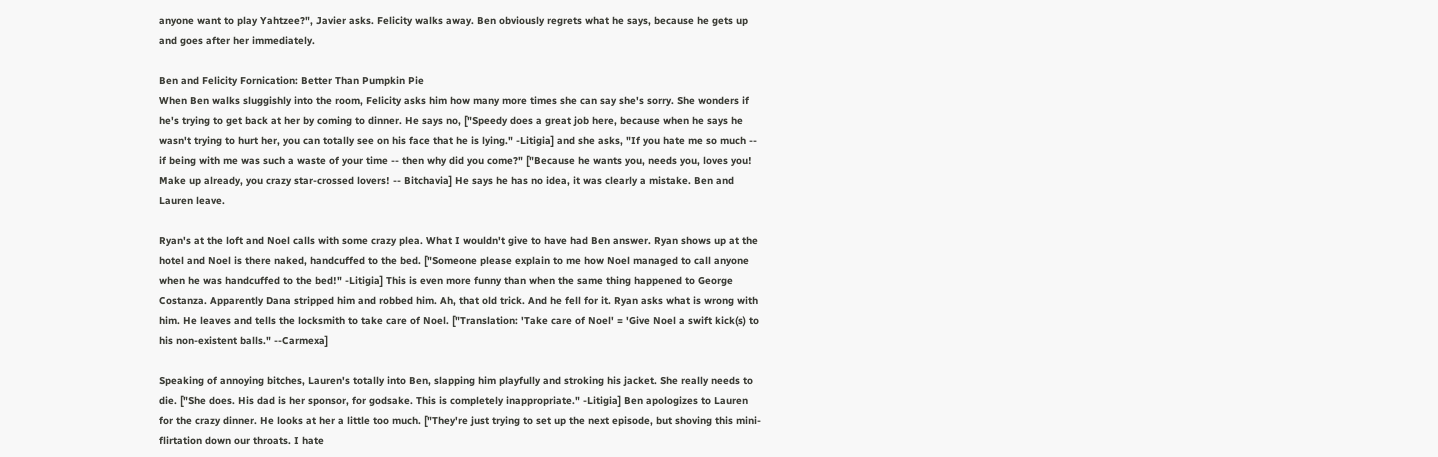anyone want to play Yahtzee?", Javier asks. Felicity walks away. Ben obviously regrets what he says, because he gets up and goes after her immediately.

Ben and Felicity Fornication: Better Than Pumpkin Pie
When Ben walks sluggishly into the room, Felicity asks him how many more times she can say she's sorry. She wonders if he's trying to get back at her by coming to dinner. He says no, ["Speedy does a great job here, because when he says he wasn't trying to hurt her, you can totally see on his face that he is lying." -Litigia] and she asks, "If you hate me so much -- if being with me was such a waste of your time -- then why did you come?" ["Because he wants you, needs you, loves you! Make up already, you crazy star-crossed lovers! -- Bitchavia] He says he has no idea, it was clearly a mistake. Ben and Lauren leave.

Ryan's at the loft and Noel calls with some crazy plea. What I wouldn't give to have had Ben answer. Ryan shows up at the hotel and Noel is there naked, handcuffed to the bed. ["Someone please explain to me how Noel managed to call anyone when he was handcuffed to the bed!" -Litigia] This is even more funny than when the same thing happened to George Costanza. Apparently Dana stripped him and robbed him. Ah, that old trick. And he fell for it. Ryan asks what is wrong with him. He leaves and tells the locksmith to take care of Noel. ["Translation: 'Take care of Noel' = 'Give Noel a swift kick(s) to his non-existent balls." --Carmexa]

Speaking of annoying bitches, Lauren's totally into Ben, slapping him playfully and stroking his jacket. She really needs to die. ["She does. His dad is her sponsor, for godsake. This is completely inappropriate." -Litigia] Ben apologizes to Lauren for the crazy dinner. He looks at her a little too much. ["They're just trying to set up the next episode, but shoving this mini-flirtation down our throats. I hate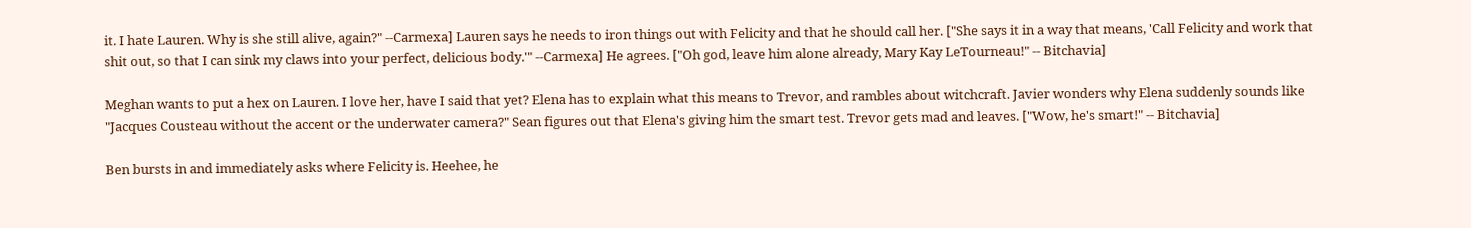it. I hate Lauren. Why is she still alive, again?" --Carmexa] Lauren says he needs to iron things out with Felicity and that he should call her. ["She says it in a way that means, 'Call Felicity and work that shit out, so that I can sink my claws into your perfect, delicious body.'" --Carmexa] He agrees. ["Oh god, leave him alone already, Mary Kay LeTourneau!" -- Bitchavia]

Meghan wants to put a hex on Lauren. I love her, have I said that yet? Elena has to explain what this means to Trevor, and rambles about witchcraft. Javier wonders why Elena suddenly sounds like "Jacques Cousteau without the accent or the underwater camera?" Sean figures out that Elena's giving him the smart test. Trevor gets mad and leaves. ["Wow, he's smart!" -- Bitchavia]

Ben bursts in and immediately asks where Felicity is. Heehee, he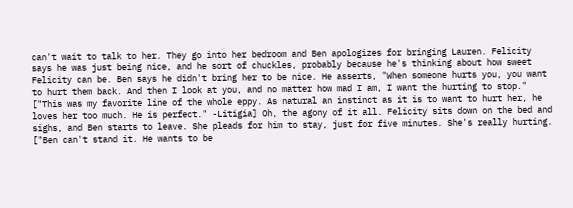can't wait to talk to her. They go into her bedroom and Ben apologizes for bringing Lauren. Felicity says he was just being nice, and he sort of chuckles, probably because he's thinking about how sweet Felicity can be. Ben says he didn't bring her to be nice. He asserts, "When someone hurts you, you want to hurt them back. And then I look at you, and no matter how mad I am, I want the hurting to stop." ["This was my favorite line of the whole eppy. As natural an instinct as it is to want to hurt her, he loves her too much. He is perfect." -Litigia] Oh, the agony of it all. Felicity sits down on the bed and sighs, and Ben starts to leave. She pleads for him to stay, just for five minutes. She's really hurting. ["Ben can't stand it. He wants to be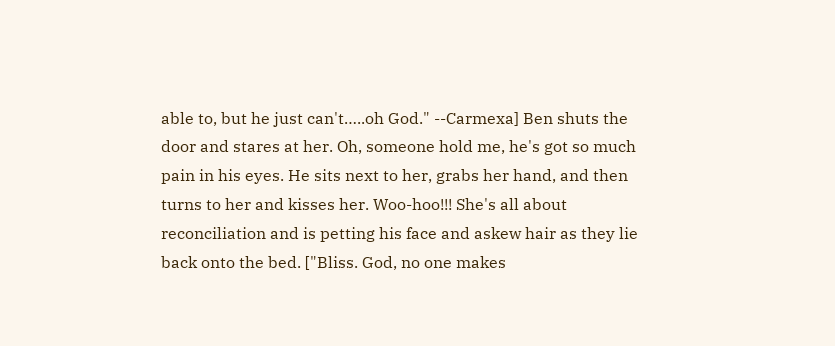able to, but he just can't…..oh God." --Carmexa] Ben shuts the door and stares at her. Oh, someone hold me, he's got so much pain in his eyes. He sits next to her, grabs her hand, and then turns to her and kisses her. Woo-hoo!!! She's all about reconciliation and is petting his face and askew hair as they lie back onto the bed. ["Bliss. God, no one makes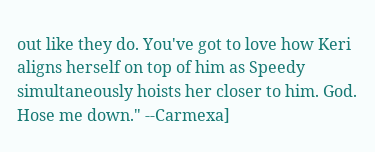out like they do. You've got to love how Keri aligns herself on top of him as Speedy simultaneously hoists her closer to him. God. Hose me down." --Carmexa]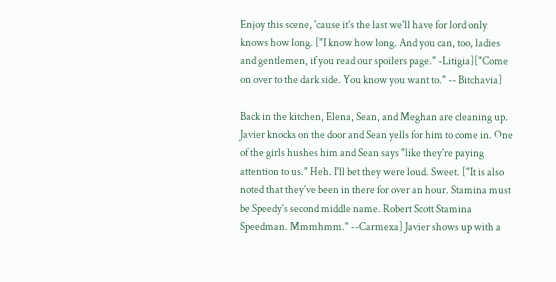Enjoy this scene, 'cause it's the last we'll have for lord only knows how long. ["I know how long. And you can, too, ladies and gentlemen, if you read our spoilers page." -Litigia]["Come on over to the dark side. You know you want to." -- Bitchavia]

Back in the kitchen, Elena, Sean, and Meghan are cleaning up. Javier knocks on the door and Sean yells for him to come in. One of the girls hushes him and Sean says "like they're paying attention to us." Heh. I'll bet they were loud. Sweet. ["It is also noted that they've been in there for over an hour. Stamina must be Speedy's second middle name. Robert Scott Stamina Speedman. Mmmhmm." --Carmexa] Javier shows up with a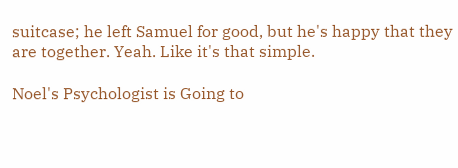suitcase; he left Samuel for good, but he's happy that they are together. Yeah. Like it's that simple.

Noel's Psychologist is Going to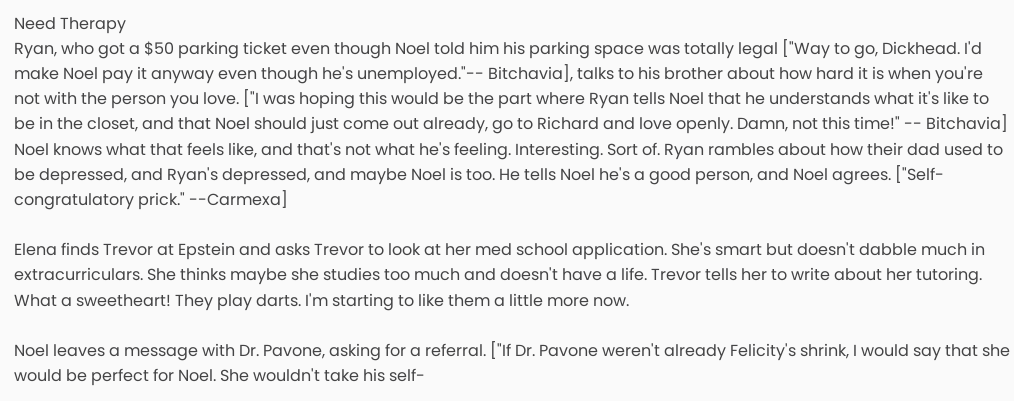Need Therapy
Ryan, who got a $50 parking ticket even though Noel told him his parking space was totally legal ["Way to go, Dickhead. I'd make Noel pay it anyway even though he's unemployed."-- Bitchavia], talks to his brother about how hard it is when you're not with the person you love. ["I was hoping this would be the part where Ryan tells Noel that he understands what it's like to be in the closet, and that Noel should just come out already, go to Richard and love openly. Damn, not this time!" -- Bitchavia] Noel knows what that feels like, and that's not what he's feeling. Interesting. Sort of. Ryan rambles about how their dad used to be depressed, and Ryan's depressed, and maybe Noel is too. He tells Noel he's a good person, and Noel agrees. ["Self-congratulatory prick." --Carmexa]

Elena finds Trevor at Epstein and asks Trevor to look at her med school application. She's smart but doesn't dabble much in extracurriculars. She thinks maybe she studies too much and doesn't have a life. Trevor tells her to write about her tutoring. What a sweetheart! They play darts. I'm starting to like them a little more now.

Noel leaves a message with Dr. Pavone, asking for a referral. ["If Dr. Pavone weren't already Felicity's shrink, I would say that she would be perfect for Noel. She wouldn't take his self-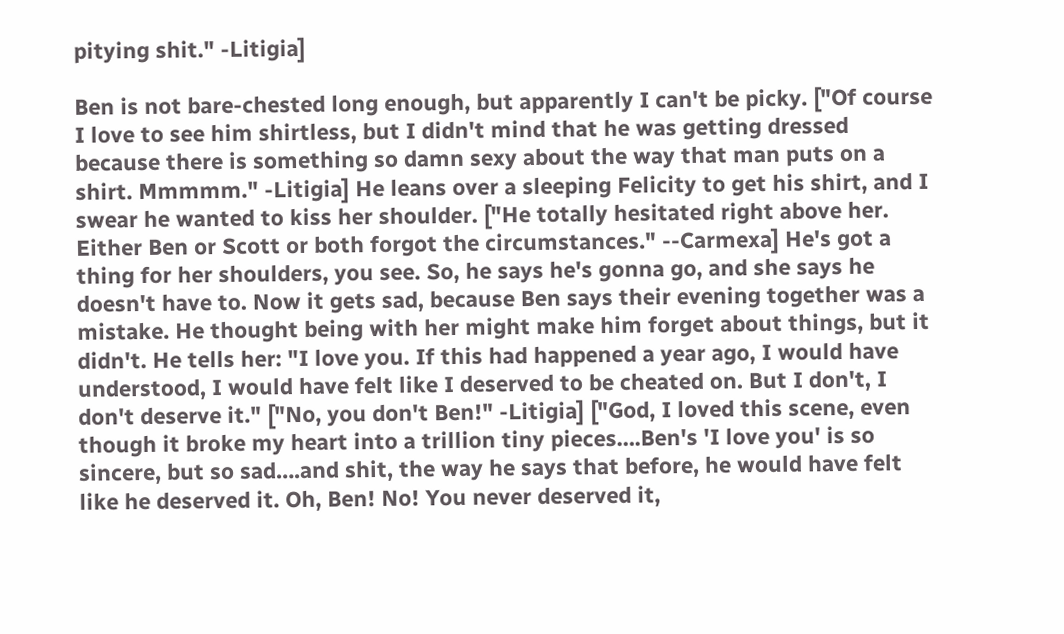pitying shit." -Litigia]

Ben is not bare-chested long enough, but apparently I can't be picky. ["Of course I love to see him shirtless, but I didn't mind that he was getting dressed because there is something so damn sexy about the way that man puts on a shirt. Mmmmm." -Litigia] He leans over a sleeping Felicity to get his shirt, and I swear he wanted to kiss her shoulder. ["He totally hesitated right above her. Either Ben or Scott or both forgot the circumstances." --Carmexa] He's got a thing for her shoulders, you see. So, he says he's gonna go, and she says he doesn't have to. Now it gets sad, because Ben says their evening together was a mistake. He thought being with her might make him forget about things, but it didn't. He tells her: "I love you. If this had happened a year ago, I would have understood, I would have felt like I deserved to be cheated on. But I don't, I don't deserve it." ["No, you don't Ben!" -Litigia] ["God, I loved this scene, even though it broke my heart into a trillion tiny pieces….Ben's 'I love you' is so sincere, but so sad….and shit, the way he says that before, he would have felt like he deserved it. Oh, Ben! No! You never deserved it,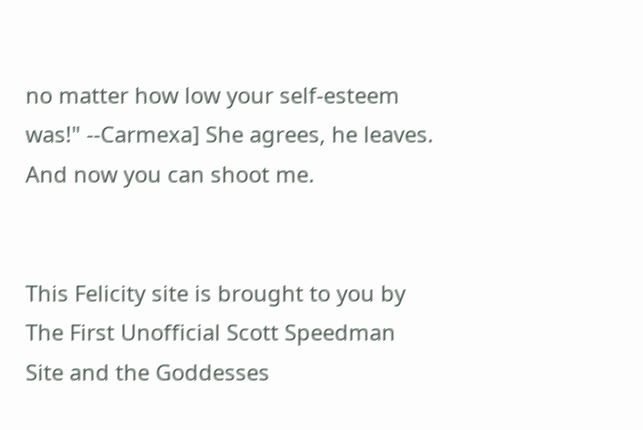no matter how low your self-esteem was!" --Carmexa] She agrees, he leaves. And now you can shoot me.


This Felicity site is brought to you by The First Unofficial Scott Speedman Site and the Goddesses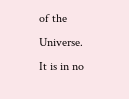of the Universe.
It is in no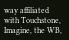way affiliated with Touchstone, Imagine, the WB,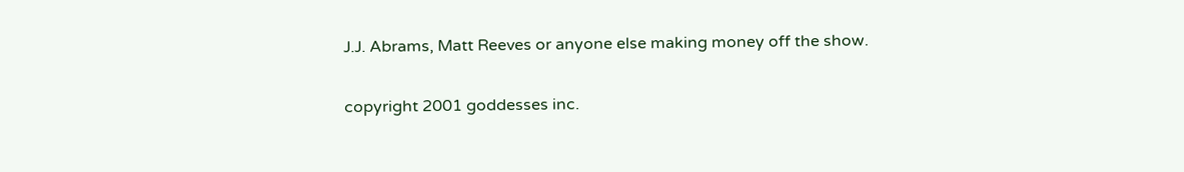J.J. Abrams, Matt Reeves or anyone else making money off the show.

copyright 2001 goddesses inc.